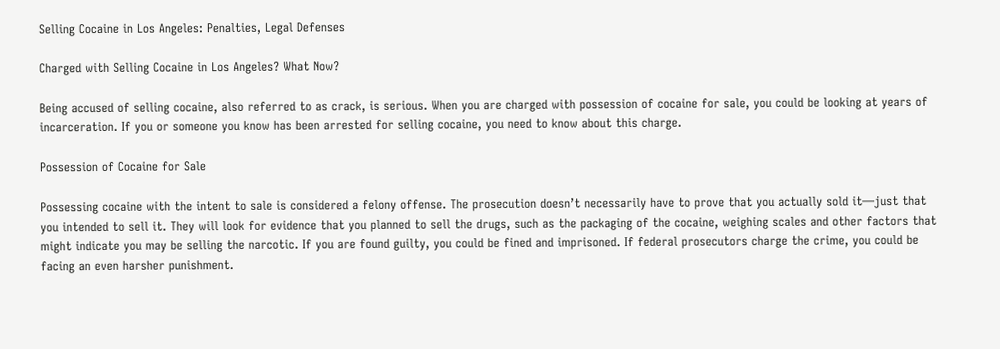Selling Cocaine in Los Angeles: Penalties, Legal Defenses

Charged with Selling Cocaine in Los Angeles? What Now?

Being accused of selling cocaine, also referred to as crack, is serious. When you are charged with possession of cocaine for sale, you could be looking at years of incarceration. If you or someone you know has been arrested for selling cocaine, you need to know about this charge.

Possession of Cocaine for Sale

Possessing cocaine with the intent to sale is considered a felony offense. The prosecution doesn’t necessarily have to prove that you actually sold it—just that you intended to sell it. They will look for evidence that you planned to sell the drugs, such as the packaging of the cocaine, weighing scales and other factors that might indicate you may be selling the narcotic. If you are found guilty, you could be fined and imprisoned. If federal prosecutors charge the crime, you could be facing an even harsher punishment.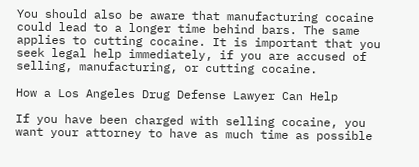You should also be aware that manufacturing cocaine could lead to a longer time behind bars. The same applies to cutting cocaine. It is important that you seek legal help immediately, if you are accused of selling, manufacturing, or cutting cocaine.

How a Los Angeles Drug Defense Lawyer Can Help

If you have been charged with selling cocaine, you want your attorney to have as much time as possible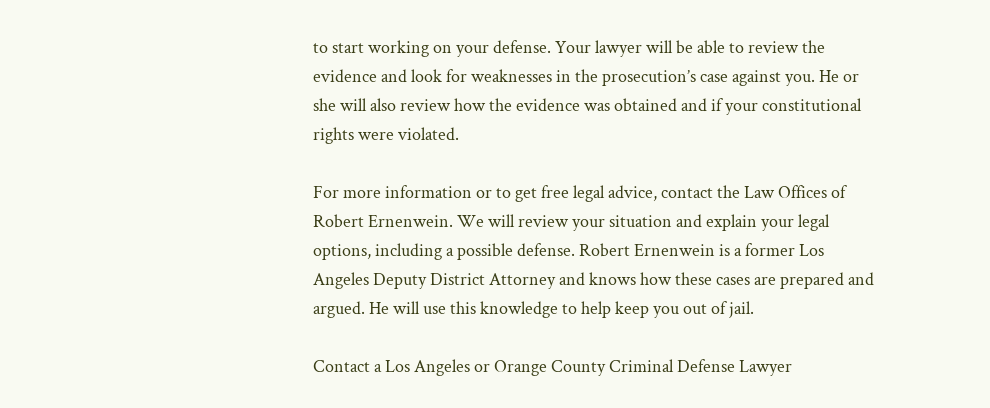to start working on your defense. Your lawyer will be able to review the evidence and look for weaknesses in the prosecution’s case against you. He or she will also review how the evidence was obtained and if your constitutional rights were violated.

For more information or to get free legal advice, contact the Law Offices of Robert Ernenwein. We will review your situation and explain your legal options, including a possible defense. Robert Ernenwein is a former Los Angeles Deputy District Attorney and knows how these cases are prepared and argued. He will use this knowledge to help keep you out of jail.

Contact a Los Angeles or Orange County Criminal Defense Lawyer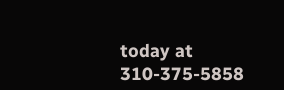today at 310-375-5858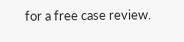for a free case review.